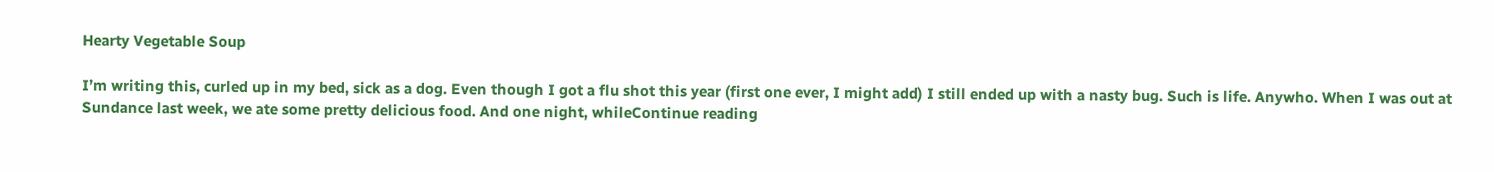Hearty Vegetable Soup

I’m writing this, curled up in my bed, sick as a dog. Even though I got a flu shot this year (first one ever, I might add) I still ended up with a nasty bug. Such is life. Anywho. When I was out at Sundance last week, we ate some pretty delicious food. And one night, whileContinue reading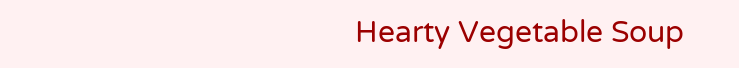Hearty Vegetable Soup